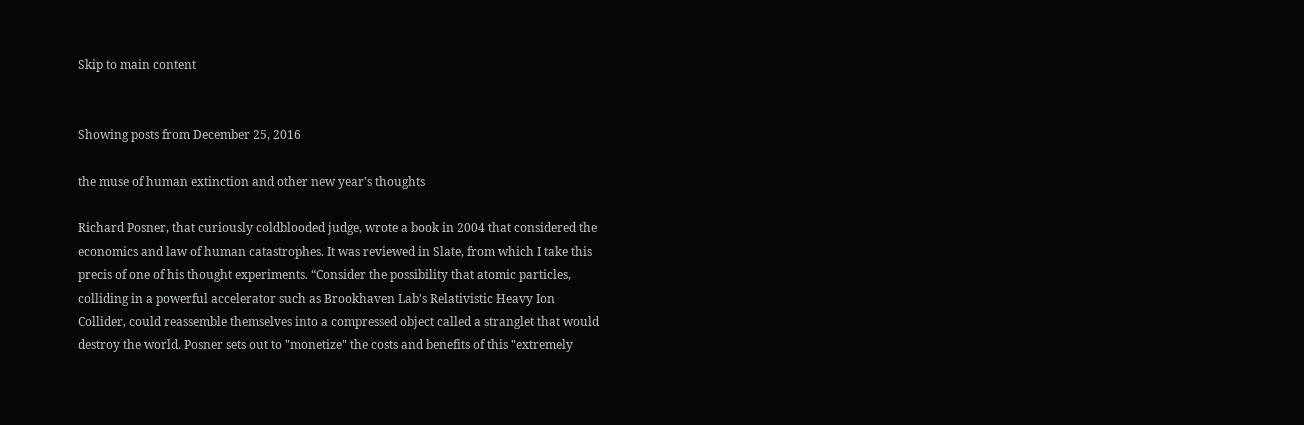Skip to main content


Showing posts from December 25, 2016

the muse of human extinction and other new year's thoughts

Richard Posner, that curiously coldblooded judge, wrote a book in 2004 that considered the economics and law of human catastrophes. It was reviewed in Slate, from which I take this precis of one of his thought experiments. “Consider the possibility that atomic particles, colliding in a powerful accelerator such as Brookhaven Lab's Relativistic Heavy Ion Collider, could reassemble themselves into a compressed object called a stranglet that would destroy the world. Posner sets out to "monetize" the costs and benefits of this "extremely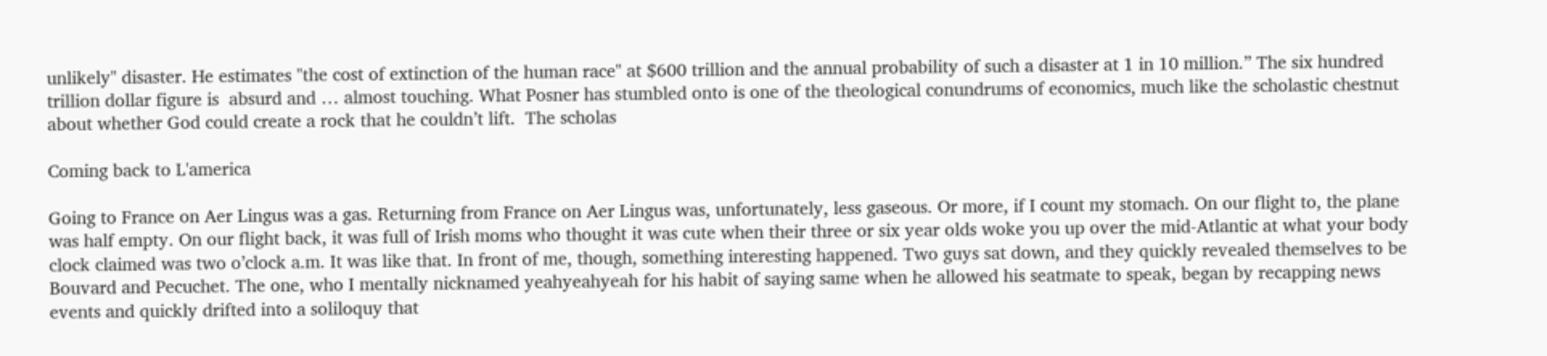unlikely" disaster. He estimates "the cost of extinction of the human race" at $600 trillion and the annual probability of such a disaster at 1 in 10 million.” The six hundred trillion dollar figure is  absurd and … almost touching. What Posner has stumbled onto is one of the theological conundrums of economics, much like the scholastic chestnut about whether God could create a rock that he couldn’t lift.  The scholas

Coming back to L'america

Going to France on Aer Lingus was a gas. Returning from France on Aer Lingus was, unfortunately, less gaseous. Or more, if I count my stomach. On our flight to, the plane was half empty. On our flight back, it was full of Irish moms who thought it was cute when their three or six year olds woke you up over the mid-Atlantic at what your body clock claimed was two o’clock a.m. It was like that. In front of me, though, something interesting happened. Two guys sat down, and they quickly revealed themselves to be Bouvard and Pecuchet. The one, who I mentally nicknamed yeahyeahyeah for his habit of saying same when he allowed his seatmate to speak, began by recapping news events and quickly drifted into a soliloquy that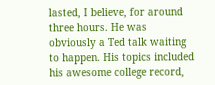lasted, I believe, for around three hours. He was obviously a Ted talk waiting to happen. His topics included his awesome college record,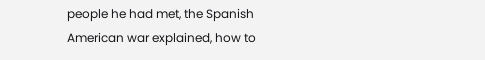people he had met, the Spanish American war explained, how to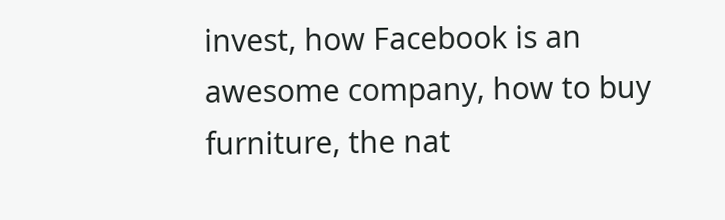invest, how Facebook is an awesome company, how to buy furniture, the nat